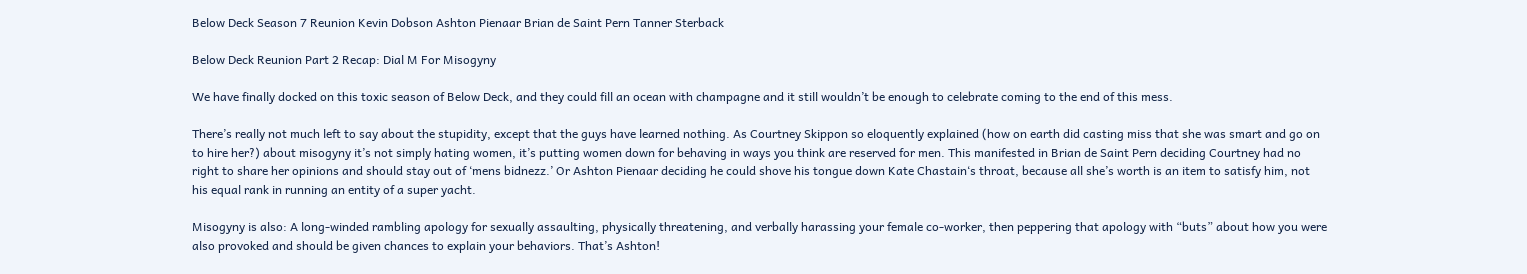Below Deck Season 7 Reunion Kevin Dobson Ashton Pienaar Brian de Saint Pern Tanner Sterback

Below Deck Reunion Part 2 Recap: Dial M For Misogyny

We have finally docked on this toxic season of Below Deck, and they could fill an ocean with champagne and it still wouldn’t be enough to celebrate coming to the end of this mess.

There’s really not much left to say about the stupidity, except that the guys have learned nothing. As Courtney Skippon so eloquently explained (how on earth did casting miss that she was smart and go on to hire her?) about misogyny it’s not simply hating women, it’s putting women down for behaving in ways you think are reserved for men. This manifested in Brian de Saint Pern deciding Courtney had no right to share her opinions and should stay out of ‘mens bidnezz.’ Or Ashton Pienaar deciding he could shove his tongue down Kate Chastain‘s throat, because all she’s worth is an item to satisfy him, not his equal rank in running an entity of a super yacht.

Misogyny is also: A long-winded rambling apology for sexually assaulting, physically threatening, and verbally harassing your female co-worker, then peppering that apology with “buts” about how you were also provoked and should be given chances to explain your behaviors. That’s Ashton!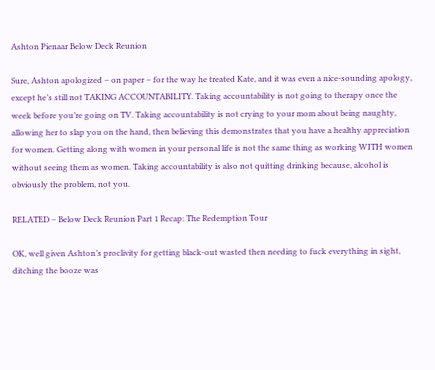Ashton Pienaar Below Deck Reunion

Sure, Ashton apologized – on paper – for the way he treated Kate, and it was even a nice-sounding apology, except he’s still not TAKING ACCOUNTABILITY. Taking accountability is not going to therapy once the week before you’re going on TV. Taking accountability is not crying to your mom about being naughty, allowing her to slap you on the hand, then believing this demonstrates that you have a healthy appreciation for women. Getting along with women in your personal life is not the same thing as working WITH women without seeing them as women. Taking accountability is also not quitting drinking because, alcohol is obviously the problem, not you.

RELATED – Below Deck Reunion Part 1 Recap: The Redemption Tour

OK, well given Ashton’s proclivity for getting black-out wasted then needing to fuck everything in sight, ditching the booze was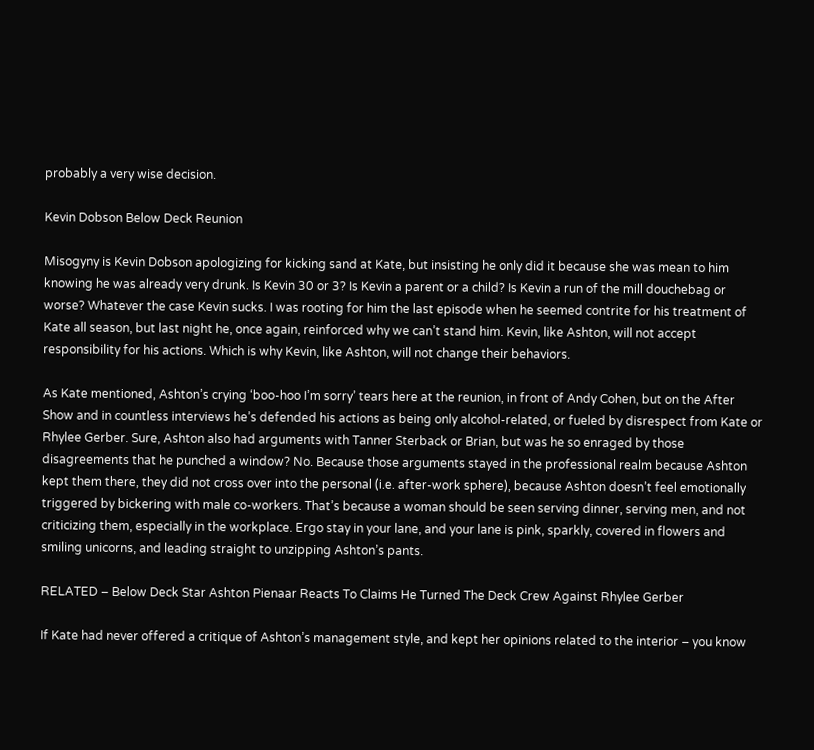probably a very wise decision.

Kevin Dobson Below Deck Reunion

Misogyny is Kevin Dobson apologizing for kicking sand at Kate, but insisting he only did it because she was mean to him knowing he was already very drunk. Is Kevin 30 or 3? Is Kevin a parent or a child? Is Kevin a run of the mill douchebag or worse? Whatever the case Kevin sucks. I was rooting for him the last episode when he seemed contrite for his treatment of Kate all season, but last night he, once again, reinforced why we can’t stand him. Kevin, like Ashton, will not accept responsibility for his actions. Which is why Kevin, like Ashton, will not change their behaviors.

As Kate mentioned, Ashton’s crying ‘boo-hoo I’m sorry’ tears here at the reunion, in front of Andy Cohen, but on the After Show and in countless interviews he’s defended his actions as being only alcohol-related, or fueled by disrespect from Kate or Rhylee Gerber. Sure, Ashton also had arguments with Tanner Sterback or Brian, but was he so enraged by those disagreements that he punched a window? No. Because those arguments stayed in the professional realm because Ashton kept them there, they did not cross over into the personal (i.e. after-work sphere), because Ashton doesn’t feel emotionally triggered by bickering with male co-workers. That’s because a woman should be seen serving dinner, serving men, and not criticizing them, especially in the workplace. Ergo stay in your lane, and your lane is pink, sparkly, covered in flowers and smiling unicorns, and leading straight to unzipping Ashton’s pants.

RELATED – Below Deck Star Ashton Pienaar Reacts To Claims He Turned The Deck Crew Against Rhylee Gerber

If Kate had never offered a critique of Ashton’s management style, and kept her opinions related to the interior – you know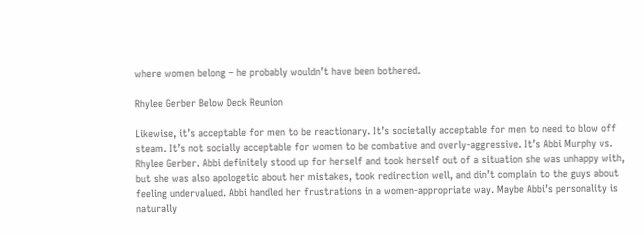where women belong – he probably wouldn’t have been bothered.

Rhylee Gerber Below Deck Reunion

Likewise, it’s acceptable for men to be reactionary. It’s societally acceptable for men to need to blow off steam. It’s not socially acceptable for women to be combative and overly-aggressive. It’s Abbi Murphy vs. Rhylee Gerber. Abbi definitely stood up for herself and took herself out of a situation she was unhappy with, but she was also apologetic about her mistakes, took redirection well, and din’t complain to the guys about feeling undervalued. Abbi handled her frustrations in a women-appropriate way. Maybe Abbi’s personality is naturally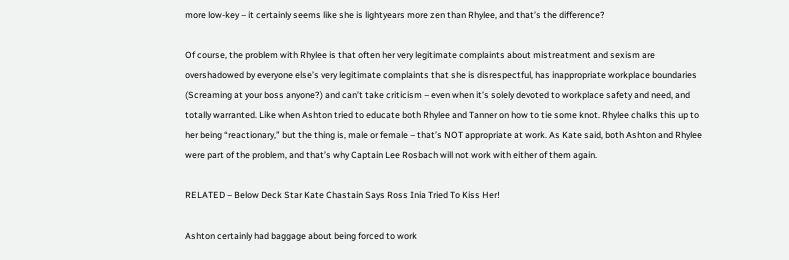more low-key – it certainly seems like she is lightyears more zen than Rhylee, and that’s the difference?

Of course, the problem with Rhylee is that often her very legitimate complaints about mistreatment and sexism are overshadowed by everyone else’s very legitimate complaints that she is disrespectful, has inappropriate workplace boundaries (Screaming at your boss anyone?) and can’t take criticism – even when it’s solely devoted to workplace safety and need, and totally warranted. Like when Ashton tried to educate both Rhylee and Tanner on how to tie some knot. Rhylee chalks this up to her being “reactionary,” but the thing is, male or female – that’s NOT appropriate at work. As Kate said, both Ashton and Rhylee were part of the problem, and that’s why Captain Lee Rosbach will not work with either of them again.

RELATED – Below Deck Star Kate Chastain Says Ross Inia Tried To Kiss Her!

Ashton certainly had baggage about being forced to work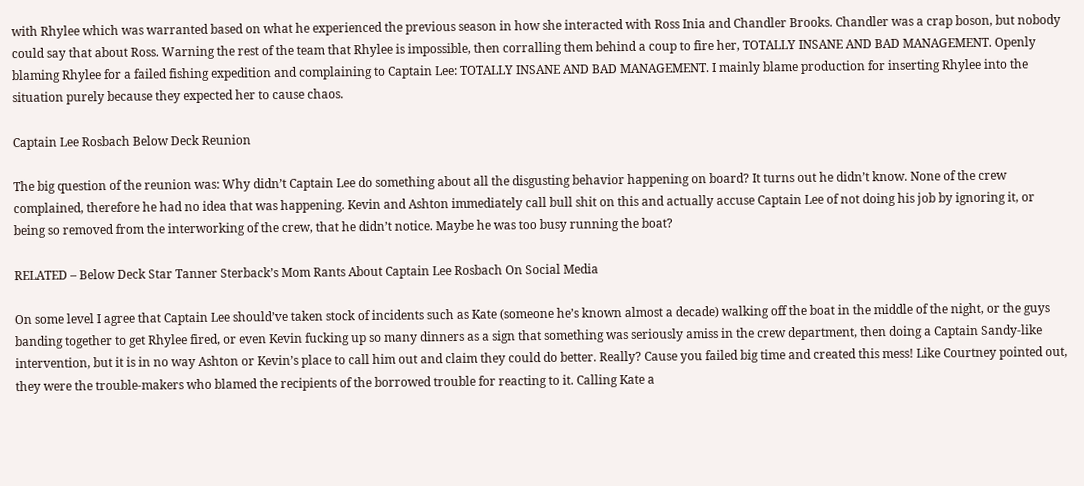with Rhylee which was warranted based on what he experienced the previous season in how she interacted with Ross Inia and Chandler Brooks. Chandler was a crap boson, but nobody could say that about Ross. Warning the rest of the team that Rhylee is impossible, then corralling them behind a coup to fire her, TOTALLY INSANE AND BAD MANAGEMENT. Openly blaming Rhylee for a failed fishing expedition and complaining to Captain Lee: TOTALLY INSANE AND BAD MANAGEMENT. I mainly blame production for inserting Rhylee into the situation purely because they expected her to cause chaos.

Captain Lee Rosbach Below Deck Reunion

The big question of the reunion was: Why didn’t Captain Lee do something about all the disgusting behavior happening on board? It turns out he didn’t know. None of the crew complained, therefore he had no idea that was happening. Kevin and Ashton immediately call bull shit on this and actually accuse Captain Lee of not doing his job by ignoring it, or being so removed from the interworking of the crew, that he didn’t notice. Maybe he was too busy running the boat?

RELATED – Below Deck Star Tanner Sterback’s Mom Rants About Captain Lee Rosbach On Social Media

On some level I agree that Captain Lee should’ve taken stock of incidents such as Kate (someone he’s known almost a decade) walking off the boat in the middle of the night, or the guys banding together to get Rhylee fired, or even Kevin fucking up so many dinners as a sign that something was seriously amiss in the crew department, then doing a Captain Sandy-like intervention, but it is in no way Ashton or Kevin’s place to call him out and claim they could do better. Really? Cause you failed big time and created this mess! Like Courtney pointed out, they were the trouble-makers who blamed the recipients of the borrowed trouble for reacting to it. Calling Kate a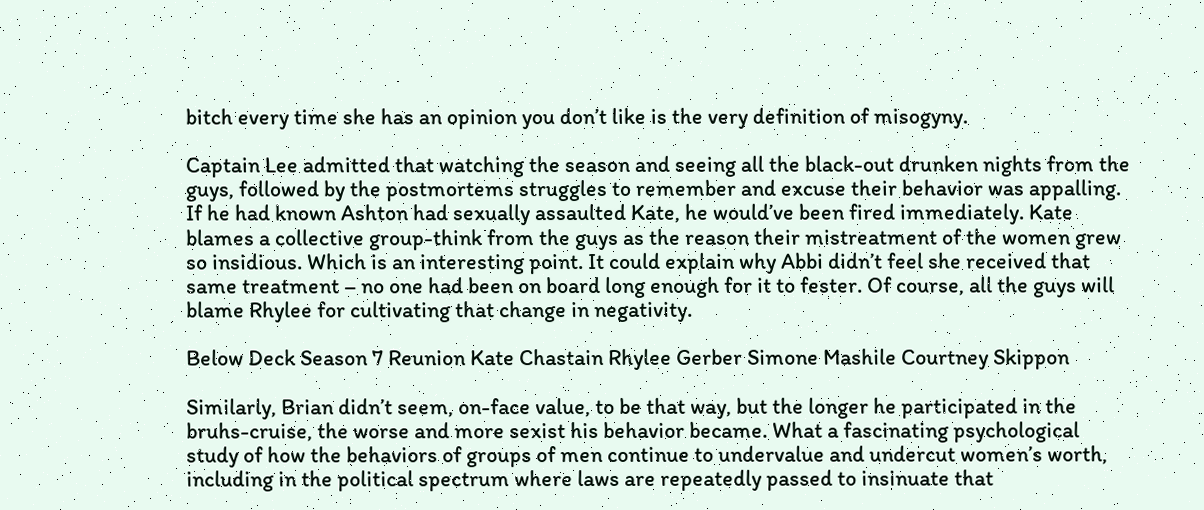bitch every time she has an opinion you don’t like is the very definition of misogyny.

Captain Lee admitted that watching the season and seeing all the black-out drunken nights from the guys, followed by the postmortems struggles to remember and excuse their behavior was appalling. If he had known Ashton had sexually assaulted Kate, he would’ve been fired immediately. Kate blames a collective group-think from the guys as the reason their mistreatment of the women grew so insidious. Which is an interesting point. It could explain why Abbi didn’t feel she received that same treatment – no one had been on board long enough for it to fester. Of course, all the guys will blame Rhylee for cultivating that change in negativity.

Below Deck Season 7 Reunion Kate Chastain Rhylee Gerber Simone Mashile Courtney Skippon

Similarly, Brian didn’t seem, on-face value, to be that way, but the longer he participated in the bruhs-cruise, the worse and more sexist his behavior became. What a fascinating psychological study of how the behaviors of groups of men continue to undervalue and undercut women’s worth, including in the political spectrum where laws are repeatedly passed to insinuate that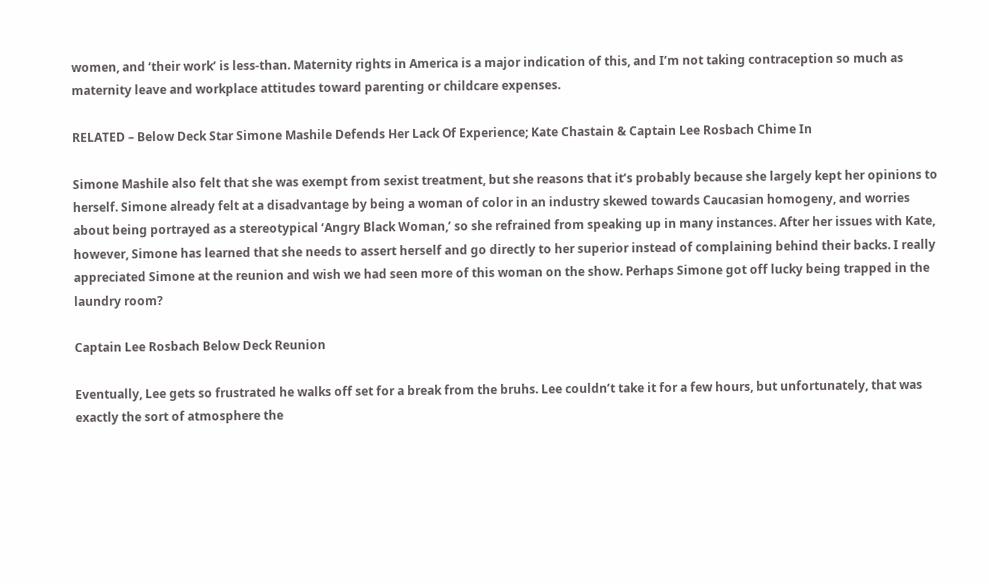women, and ‘their work’ is less-than. Maternity rights in America is a major indication of this, and I’m not taking contraception so much as maternity leave and workplace attitudes toward parenting or childcare expenses.

RELATED – Below Deck Star Simone Mashile Defends Her Lack Of Experience; Kate Chastain & Captain Lee Rosbach Chime In

Simone Mashile also felt that she was exempt from sexist treatment, but she reasons that it’s probably because she largely kept her opinions to herself. Simone already felt at a disadvantage by being a woman of color in an industry skewed towards Caucasian homogeny, and worries about being portrayed as a stereotypical ‘Angry Black Woman,’ so she refrained from speaking up in many instances. After her issues with Kate, however, Simone has learned that she needs to assert herself and go directly to her superior instead of complaining behind their backs. I really appreciated Simone at the reunion and wish we had seen more of this woman on the show. Perhaps Simone got off lucky being trapped in the laundry room?

Captain Lee Rosbach Below Deck Reunion

Eventually, Lee gets so frustrated he walks off set for a break from the bruhs. Lee couldn’t take it for a few hours, but unfortunately, that was exactly the sort of atmosphere the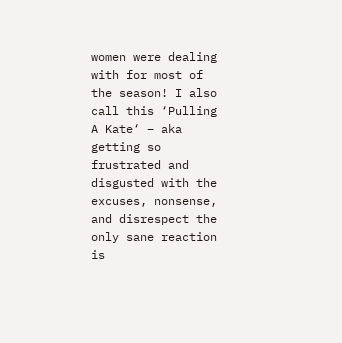women were dealing with for most of the season! I also call this ‘Pulling A Kate‘ – aka getting so frustrated and disgusted with the excuses, nonsense, and disrespect the only sane reaction is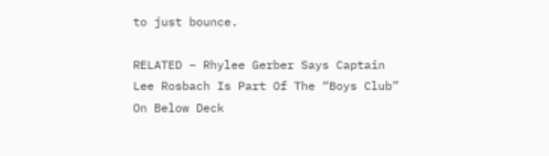to just bounce.

RELATED – Rhylee Gerber Says Captain Lee Rosbach Is Part Of The “Boys Club” On Below Deck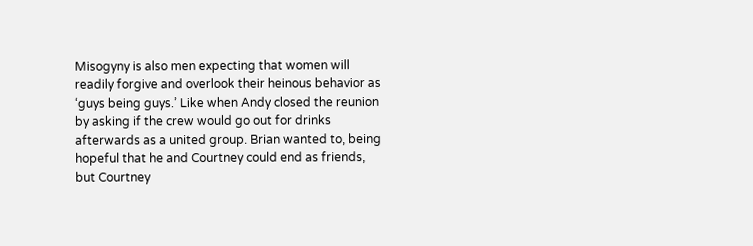Misogyny is also men expecting that women will readily forgive and overlook their heinous behavior as ‘guys being guys.’ Like when Andy closed the reunion by asking if the crew would go out for drinks afterwards as a united group. Brian wanted to, being hopeful that he and Courtney could end as friends, but Courtney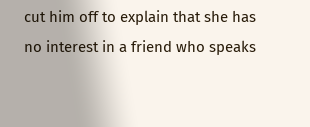cut him off to explain that she has no interest in a friend who speaks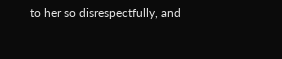to her so disrespectfully, and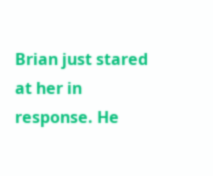Brian just stared at her in response. He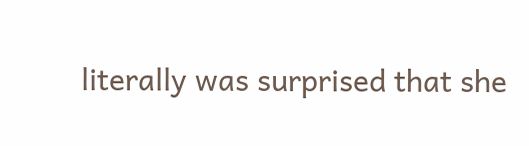literally was surprised that she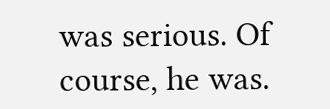was serious. Of course, he was.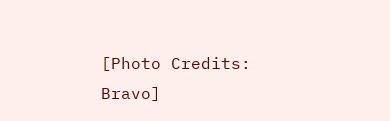[Photo Credits: Bravo]